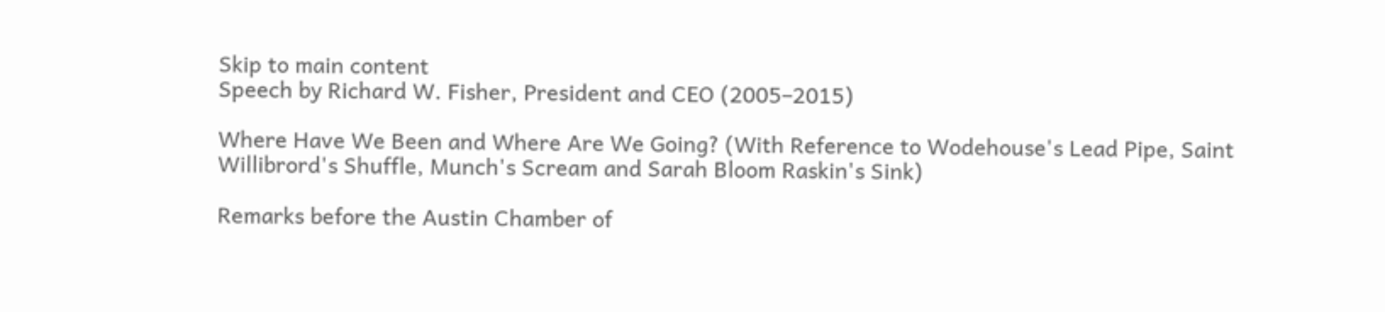Skip to main content
Speech by Richard W. Fisher, President and CEO (2005–2015)

Where Have We Been and Where Are We Going? (With Reference to Wodehouse's Lead Pipe, Saint Willibrord's Shuffle, Munch's Scream and Sarah Bloom Raskin's Sink)

Remarks before the Austin Chamber of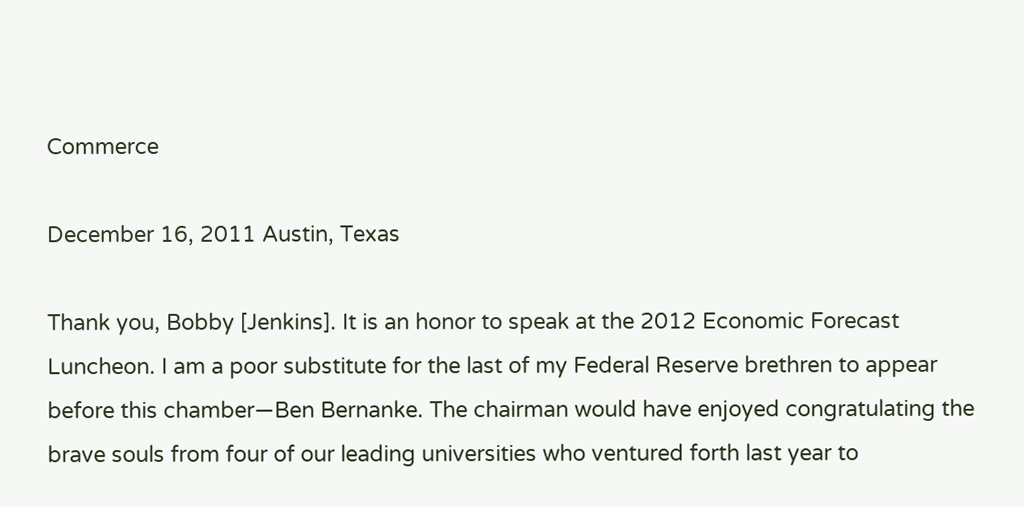Commerce

December 16, 2011 Austin, Texas

Thank you, Bobby [Jenkins]. It is an honor to speak at the 2012 Economic Forecast Luncheon. I am a poor substitute for the last of my Federal Reserve brethren to appear before this chamber—Ben Bernanke. The chairman would have enjoyed congratulating the brave souls from four of our leading universities who ventured forth last year to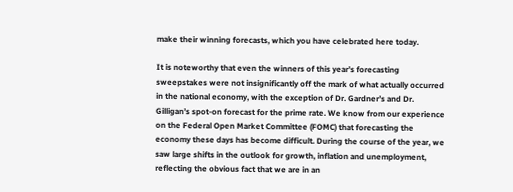make their winning forecasts, which you have celebrated here today.

It is noteworthy that even the winners of this year’s forecasting sweepstakes were not insignificantly off the mark of what actually occurred in the national economy, with the exception of Dr. Gardner’s and Dr. Gilligan’s spot-on forecast for the prime rate. We know from our experience on the Federal Open Market Committee (FOMC) that forecasting the economy these days has become difficult. During the course of the year, we saw large shifts in the outlook for growth, inflation and unemployment, reflecting the obvious fact that we are in an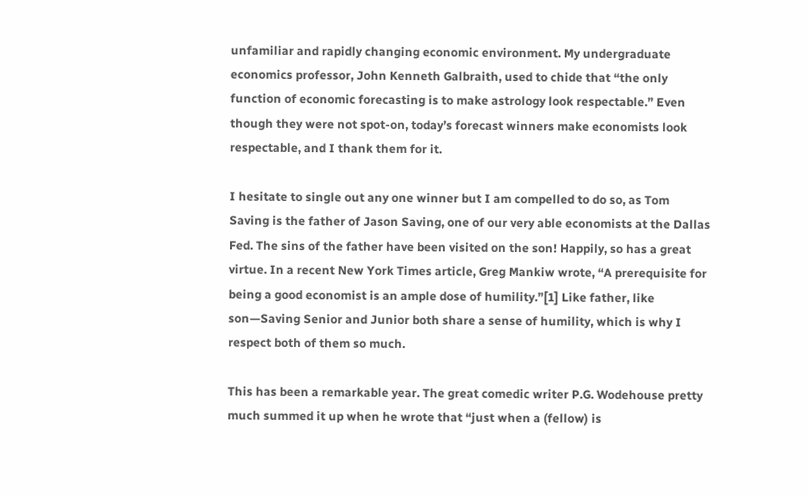unfamiliar and rapidly changing economic environment. My undergraduate economics professor, John Kenneth Galbraith, used to chide that “the only function of economic forecasting is to make astrology look respectable.” Even though they were not spot-on, today’s forecast winners make economists look respectable, and I thank them for it.

I hesitate to single out any one winner but I am compelled to do so, as Tom Saving is the father of Jason Saving, one of our very able economists at the Dallas Fed. The sins of the father have been visited on the son! Happily, so has a great virtue. In a recent New York Times article, Greg Mankiw wrote, “A prerequisite for being a good economist is an ample dose of humility.”[1] Like father, like son—Saving Senior and Junior both share a sense of humility, which is why I respect both of them so much.

This has been a remarkable year. The great comedic writer P.G. Wodehouse pretty much summed it up when he wrote that “just when a (fellow) is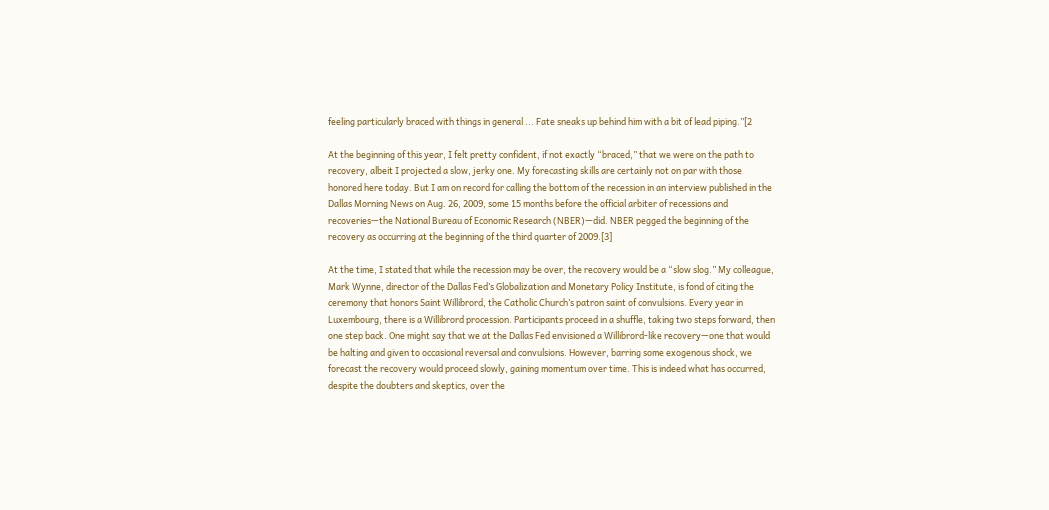feeling particularly braced with things in general ... Fate sneaks up behind him with a bit of lead piping.”[2

At the beginning of this year, I felt pretty confident, if not exactly “braced,” that we were on the path to recovery, albeit I projected a slow, jerky one. My forecasting skills are certainly not on par with those honored here today. But I am on record for calling the bottom of the recession in an interview published in the Dallas Morning News on Aug. 26, 2009, some 15 months before the official arbiter of recessions and recoveries—the National Bureau of Economic Research (NBER)—did. NBER pegged the beginning of the recovery as occurring at the beginning of the third quarter of 2009.[3]

At the time, I stated that while the recession may be over, the recovery would be a “slow slog.” My colleague, Mark Wynne, director of the Dallas Fed’s Globalization and Monetary Policy Institute, is fond of citing the ceremony that honors Saint Willibrord, the Catholic Church’s patron saint of convulsions. Every year in Luxembourg, there is a Willibrord procession. Participants proceed in a shuffle, taking two steps forward, then one step back. One might say that we at the Dallas Fed envisioned a Willibrord-like recovery—one that would be halting and given to occasional reversal and convulsions. However, barring some exogenous shock, we forecast the recovery would proceed slowly, gaining momentum over time. This is indeed what has occurred, despite the doubters and skeptics, over the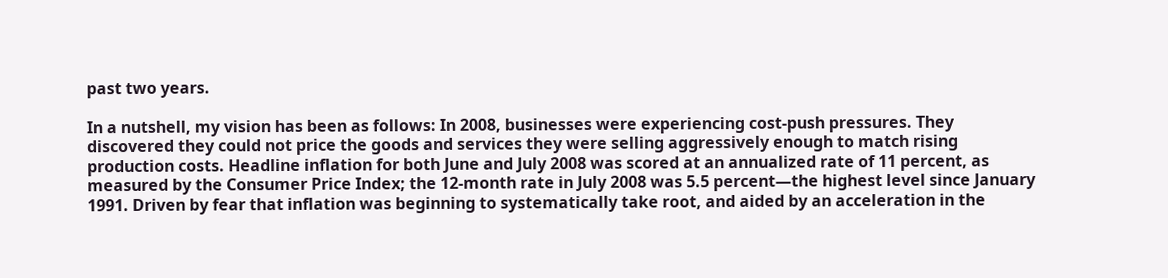past two years.

In a nutshell, my vision has been as follows: In 2008, businesses were experiencing cost-push pressures. They discovered they could not price the goods and services they were selling aggressively enough to match rising production costs. Headline inflation for both June and July 2008 was scored at an annualized rate of 11 percent, as measured by the Consumer Price Index; the 12-month rate in July 2008 was 5.5 percent—the highest level since January 1991. Driven by fear that inflation was beginning to systematically take root, and aided by an acceleration in the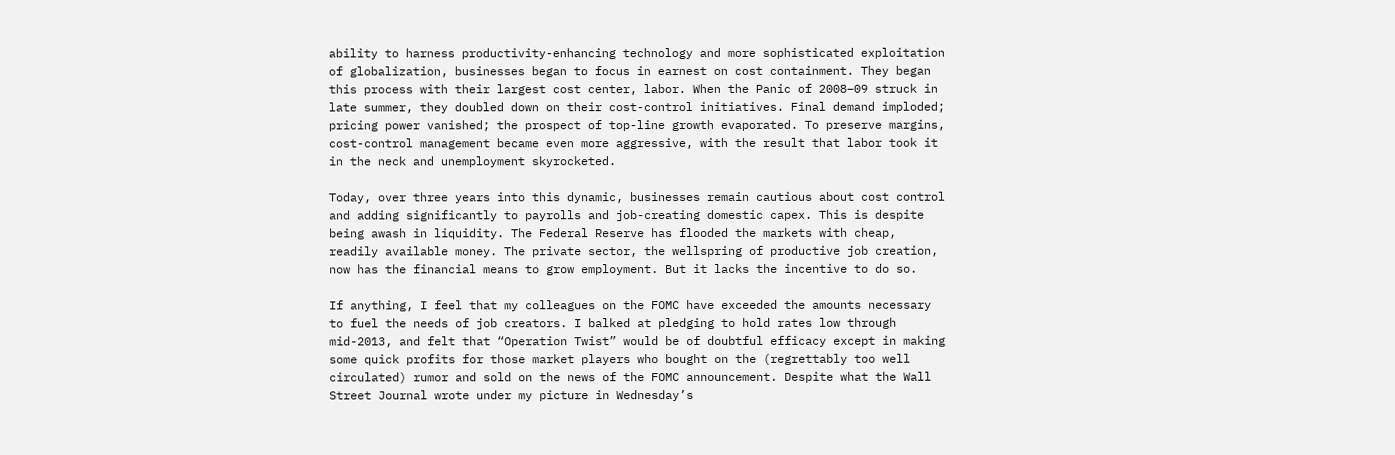ability to harness productivity-enhancing technology and more sophisticated exploitation of globalization, businesses began to focus in earnest on cost containment. They began this process with their largest cost center, labor. When the Panic of 2008–09 struck in late summer, they doubled down on their cost-control initiatives. Final demand imploded; pricing power vanished; the prospect of top-line growth evaporated. To preserve margins, cost-control management became even more aggressive, with the result that labor took it in the neck and unemployment skyrocketed.

Today, over three years into this dynamic, businesses remain cautious about cost control and adding significantly to payrolls and job-creating domestic capex. This is despite being awash in liquidity. The Federal Reserve has flooded the markets with cheap, readily available money. The private sector, the wellspring of productive job creation, now has the financial means to grow employment. But it lacks the incentive to do so.

If anything, I feel that my colleagues on the FOMC have exceeded the amounts necessary to fuel the needs of job creators. I balked at pledging to hold rates low through mid-2013, and felt that “Operation Twist” would be of doubtful efficacy except in making some quick profits for those market players who bought on the (regrettably too well circulated) rumor and sold on the news of the FOMC announcement. Despite what the Wall Street Journal wrote under my picture in Wednesday’s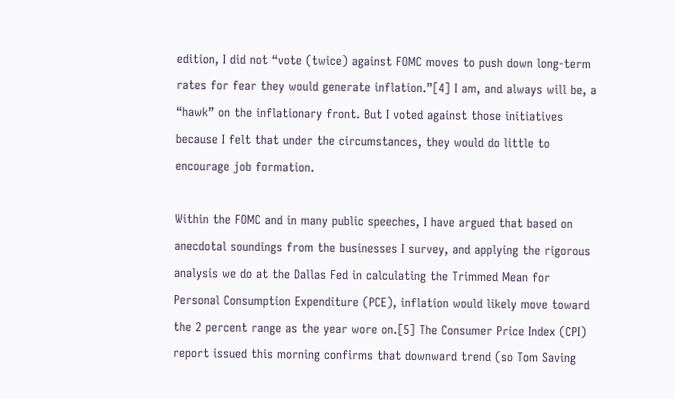edition, I did not “vote (twice) against FOMC moves to push down long-term rates for fear they would generate inflation.”[4] I am, and always will be, a “hawk” on the inflationary front. But I voted against those initiatives because I felt that under the circumstances, they would do little to encourage job formation.

Within the FOMC and in many public speeches, I have argued that based on anecdotal soundings from the businesses I survey, and applying the rigorous analysis we do at the Dallas Fed in calculating the Trimmed Mean for Personal Consumption Expenditure (PCE), inflation would likely move toward the 2 percent range as the year wore on.[5] The Consumer Price Index (CPI) report issued this morning confirms that downward trend (so Tom Saving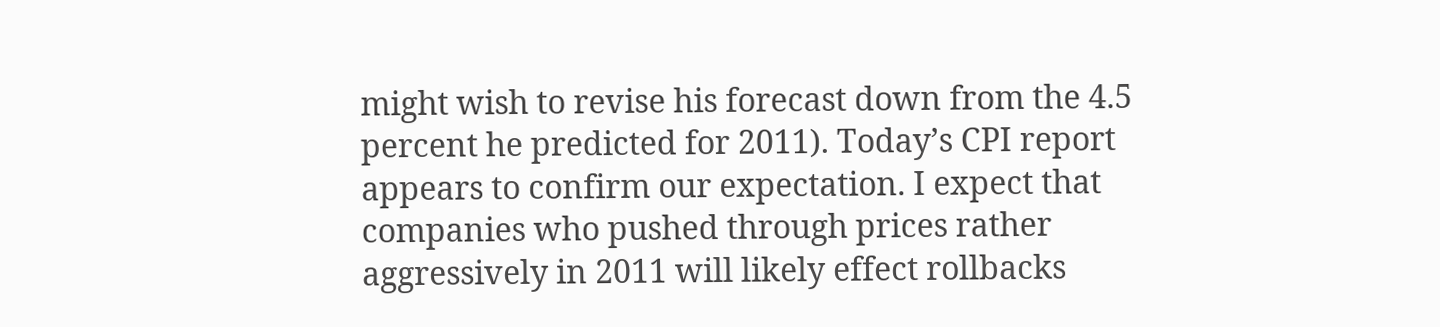might wish to revise his forecast down from the 4.5 percent he predicted for 2011). Today’s CPI report appears to confirm our expectation. I expect that companies who pushed through prices rather aggressively in 2011 will likely effect rollbacks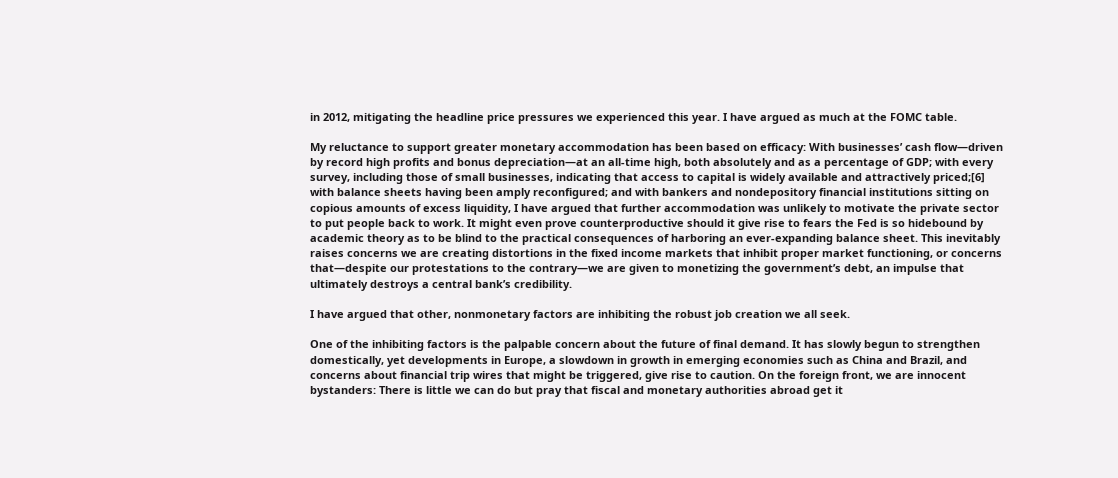in 2012, mitigating the headline price pressures we experienced this year. I have argued as much at the FOMC table.

My reluctance to support greater monetary accommodation has been based on efficacy: With businesses’ cash flow—driven by record high profits and bonus depreciation—at an all-time high, both absolutely and as a percentage of GDP; with every survey, including those of small businesses, indicating that access to capital is widely available and attractively priced;[6] with balance sheets having been amply reconfigured; and with bankers and nondepository financial institutions sitting on copious amounts of excess liquidity, I have argued that further accommodation was unlikely to motivate the private sector to put people back to work. It might even prove counterproductive should it give rise to fears the Fed is so hidebound by academic theory as to be blind to the practical consequences of harboring an ever-expanding balance sheet. This inevitably raises concerns we are creating distortions in the fixed income markets that inhibit proper market functioning, or concerns that—despite our protestations to the contrary—we are given to monetizing the government’s debt, an impulse that ultimately destroys a central bank’s credibility.

I have argued that other, nonmonetary factors are inhibiting the robust job creation we all seek.

One of the inhibiting factors is the palpable concern about the future of final demand. It has slowly begun to strengthen domestically, yet developments in Europe, a slowdown in growth in emerging economies such as China and Brazil, and concerns about financial trip wires that might be triggered, give rise to caution. On the foreign front, we are innocent bystanders: There is little we can do but pray that fiscal and monetary authorities abroad get it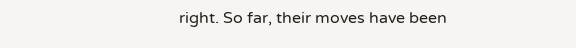right. So far, their moves have been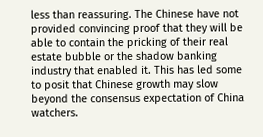less than reassuring. The Chinese have not provided convincing proof that they will be able to contain the pricking of their real estate bubble or the shadow banking industry that enabled it. This has led some to posit that Chinese growth may slow beyond the consensus expectation of China watchers.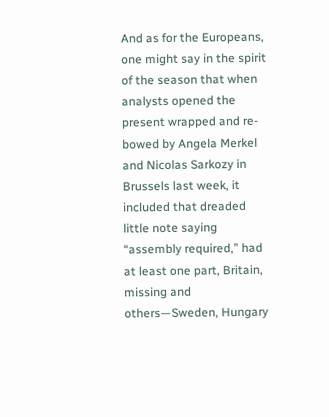And as for the Europeans, one might say in the spirit of the season that when analysts opened the present wrapped and re-bowed by Angela Merkel and Nicolas Sarkozy in Brussels last week, it included that dreaded little note saying “assembly required,” had at least one part, Britain, missing and others—Sweden, Hungary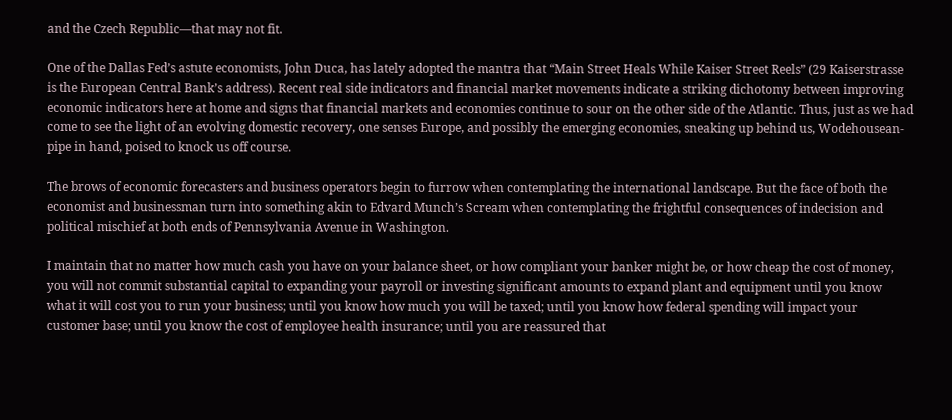and the Czech Republic—that may not fit.

One of the Dallas Fed’s astute economists, John Duca, has lately adopted the mantra that “Main Street Heals While Kaiser Street Reels” (29 Kaiserstrasse is the European Central Bank’s address). Recent real side indicators and financial market movements indicate a striking dichotomy between improving economic indicators here at home and signs that financial markets and economies continue to sour on the other side of the Atlantic. Thus, just as we had come to see the light of an evolving domestic recovery, one senses Europe, and possibly the emerging economies, sneaking up behind us, Wodehousean-pipe in hand, poised to knock us off course.

The brows of economic forecasters and business operators begin to furrow when contemplating the international landscape. But the face of both the economist and businessman turn into something akin to Edvard Munch’s Scream when contemplating the frightful consequences of indecision and political mischief at both ends of Pennsylvania Avenue in Washington.

I maintain that no matter how much cash you have on your balance sheet, or how compliant your banker might be, or how cheap the cost of money, you will not commit substantial capital to expanding your payroll or investing significant amounts to expand plant and equipment until you know what it will cost you to run your business; until you know how much you will be taxed; until you know how federal spending will impact your customer base; until you know the cost of employee health insurance; until you are reassured that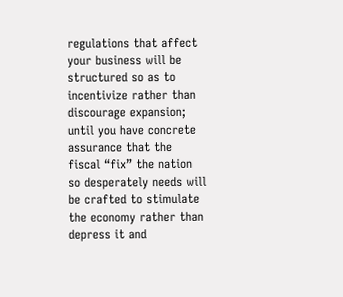regulations that affect your business will be structured so as to incentivize rather than discourage expansion; until you have concrete assurance that the fiscal “fix” the nation so desperately needs will be crafted to stimulate the economy rather than depress it and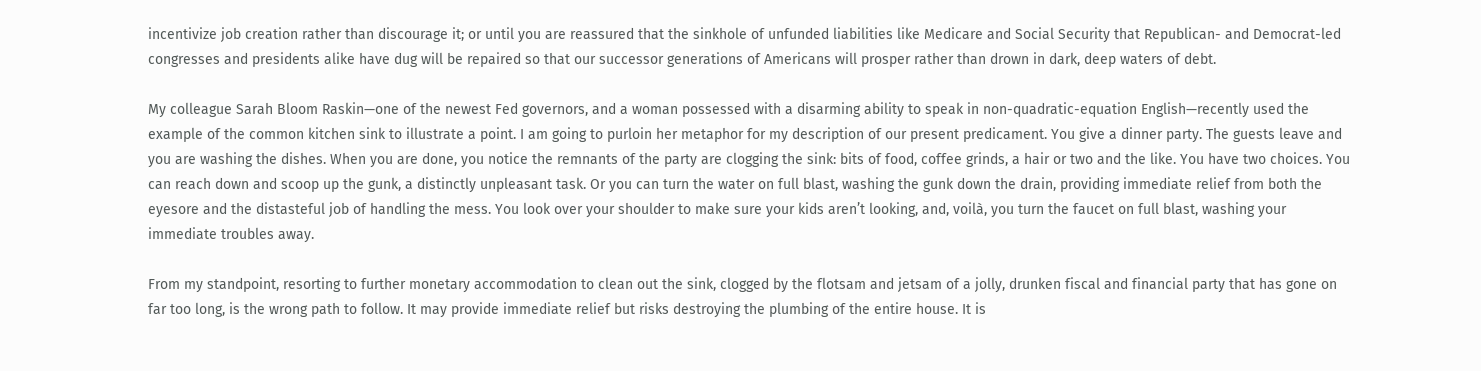incentivize job creation rather than discourage it; or until you are reassured that the sinkhole of unfunded liabilities like Medicare and Social Security that Republican- and Democrat-led congresses and presidents alike have dug will be repaired so that our successor generations of Americans will prosper rather than drown in dark, deep waters of debt.

My colleague Sarah Bloom Raskin—one of the newest Fed governors, and a woman possessed with a disarming ability to speak in non-quadratic-equation English—recently used the example of the common kitchen sink to illustrate a point. I am going to purloin her metaphor for my description of our present predicament. You give a dinner party. The guests leave and you are washing the dishes. When you are done, you notice the remnants of the party are clogging the sink: bits of food, coffee grinds, a hair or two and the like. You have two choices. You can reach down and scoop up the gunk, a distinctly unpleasant task. Or you can turn the water on full blast, washing the gunk down the drain, providing immediate relief from both the eyesore and the distasteful job of handling the mess. You look over your shoulder to make sure your kids aren’t looking, and, voilà, you turn the faucet on full blast, washing your immediate troubles away.

From my standpoint, resorting to further monetary accommodation to clean out the sink, clogged by the flotsam and jetsam of a jolly, drunken fiscal and financial party that has gone on far too long, is the wrong path to follow. It may provide immediate relief but risks destroying the plumbing of the entire house. It is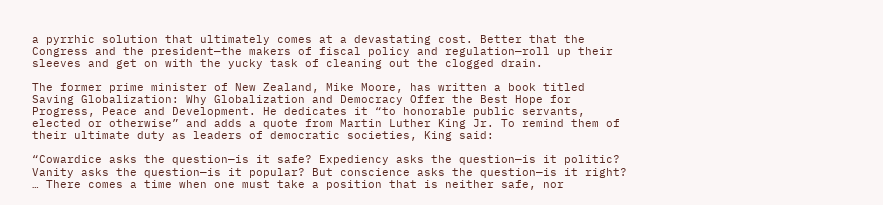a pyrrhic solution that ultimately comes at a devastating cost. Better that the Congress and the president—the makers of fiscal policy and regulation—roll up their sleeves and get on with the yucky task of cleaning out the clogged drain.

The former prime minister of New Zealand, Mike Moore, has written a book titled Saving Globalization: Why Globalization and Democracy Offer the Best Hope for Progress, Peace and Development. He dedicates it “to honorable public servants, elected or otherwise” and adds a quote from Martin Luther King Jr. To remind them of their ultimate duty as leaders of democratic societies, King said:

“Cowardice asks the question—is it safe? Expediency asks the question—is it politic? Vanity asks the question—is it popular? But conscience asks the question—is it right? … There comes a time when one must take a position that is neither safe, nor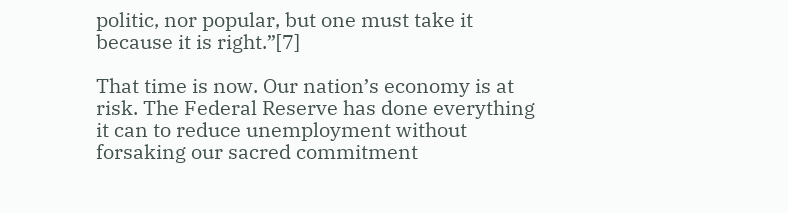politic, nor popular, but one must take it because it is right.”[7]

That time is now. Our nation’s economy is at risk. The Federal Reserve has done everything it can to reduce unemployment without forsaking our sacred commitment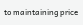to maintaining price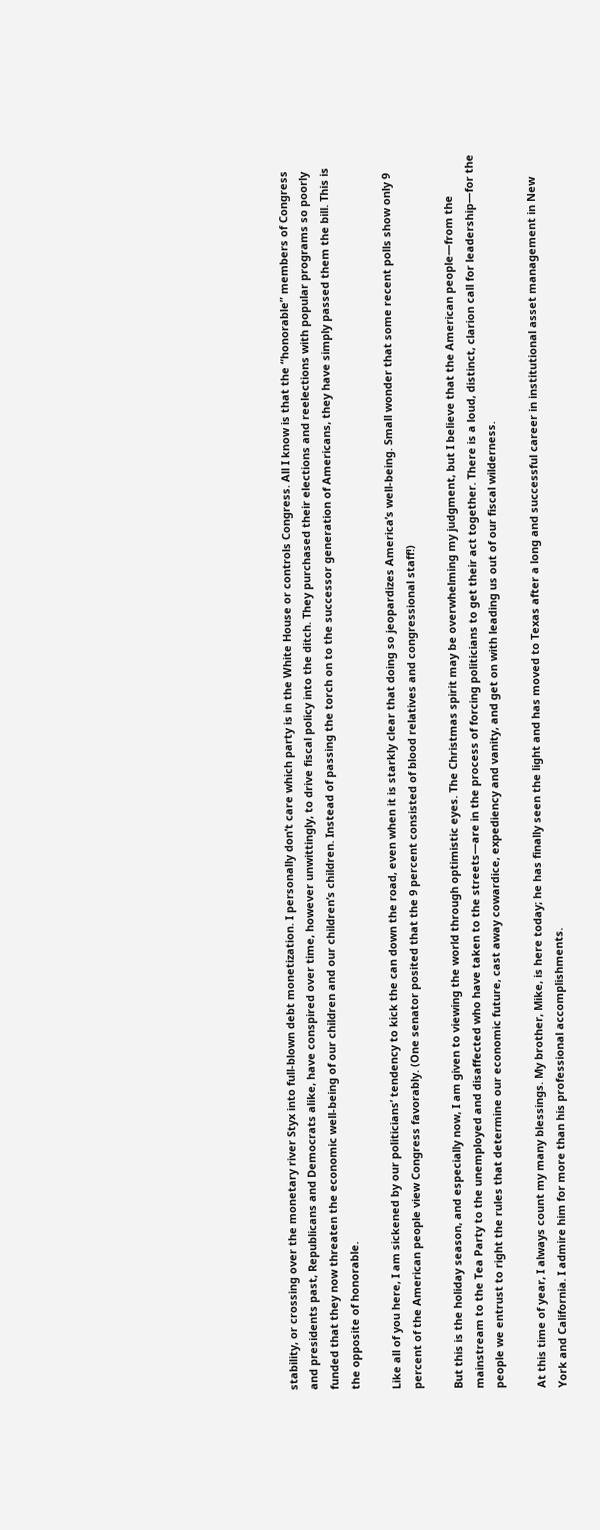stability, or crossing over the monetary river Styx into full-blown debt monetization. I personally don’t care which party is in the White House or controls Congress. All I know is that the “honorable” members of Congress and presidents past, Republicans and Democrats alike, have conspired over time, however unwittingly, to drive fiscal policy into the ditch. They purchased their elections and reelections with popular programs so poorly funded that they now threaten the economic well-being of our children and our children’s children. Instead of passing the torch on to the successor generation of Americans, they have simply passed them the bill. This is the opposite of honorable.

Like all of you here, I am sickened by our politicians’ tendency to kick the can down the road, even when it is starkly clear that doing so jeopardizes America’s well-being. Small wonder that some recent polls show only 9 percent of the American people view Congress favorably. (One senator posited that the 9 percent consisted of blood relatives and congressional staff!)

But this is the holiday season, and especially now, I am given to viewing the world through optimistic eyes. The Christmas spirit may be overwhelming my judgment, but I believe that the American people—from the mainstream to the Tea Party to the unemployed and disaffected who have taken to the streets—are in the process of forcing politicians to get their act together. There is a loud, distinct, clarion call for leadership—for the people we entrust to right the rules that determine our economic future, cast away cowardice, expediency and vanity, and get on with leading us out of our fiscal wilderness.

At this time of year, I always count my many blessings. My brother, Mike, is here today; he has finally seen the light and has moved to Texas after a long and successful career in institutional asset management in New York and California. I admire him for more than his professional accomplishments.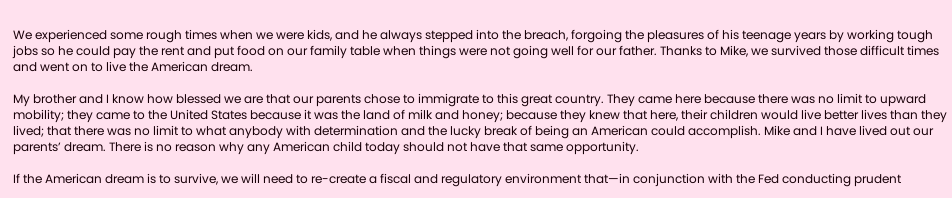We experienced some rough times when we were kids, and he always stepped into the breach, forgoing the pleasures of his teenage years by working tough jobs so he could pay the rent and put food on our family table when things were not going well for our father. Thanks to Mike, we survived those difficult times and went on to live the American dream.

My brother and I know how blessed we are that our parents chose to immigrate to this great country. They came here because there was no limit to upward mobility; they came to the United States because it was the land of milk and honey; because they knew that here, their children would live better lives than they lived; that there was no limit to what anybody with determination and the lucky break of being an American could accomplish. Mike and I have lived out our parents’ dream. There is no reason why any American child today should not have that same opportunity.

If the American dream is to survive, we will need to re-create a fiscal and regulatory environment that—in conjunction with the Fed conducting prudent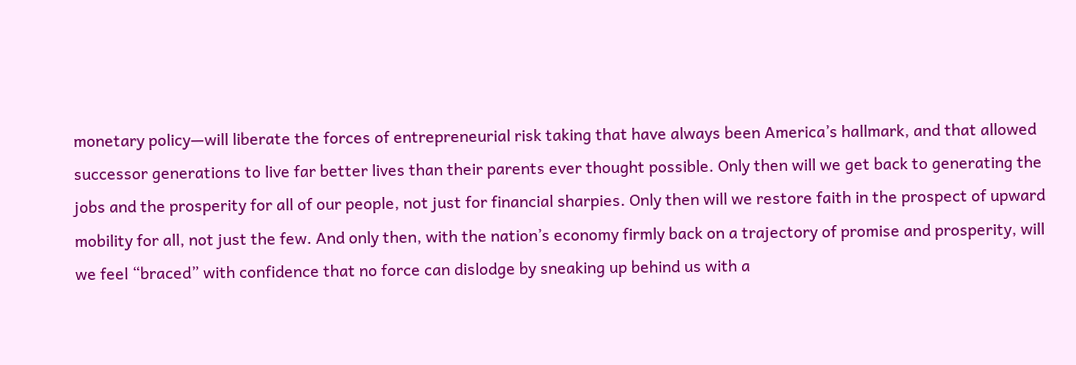monetary policy—will liberate the forces of entrepreneurial risk taking that have always been America’s hallmark, and that allowed successor generations to live far better lives than their parents ever thought possible. Only then will we get back to generating the jobs and the prosperity for all of our people, not just for financial sharpies. Only then will we restore faith in the prospect of upward mobility for all, not just the few. And only then, with the nation’s economy firmly back on a trajectory of promise and prosperity, will we feel “braced” with confidence that no force can dislodge by sneaking up behind us with a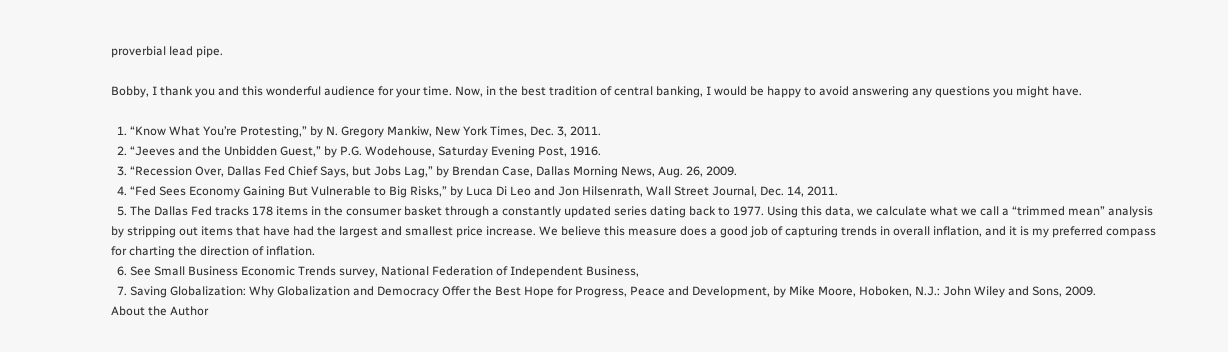proverbial lead pipe.

Bobby, I thank you and this wonderful audience for your time. Now, in the best tradition of central banking, I would be happy to avoid answering any questions you might have.

  1. “Know What You’re Protesting,” by N. Gregory Mankiw, New York Times, Dec. 3, 2011.
  2. “Jeeves and the Unbidden Guest,” by P.G. Wodehouse, Saturday Evening Post, 1916.
  3. “Recession Over, Dallas Fed Chief Says, but Jobs Lag,” by Brendan Case, Dallas Morning News, Aug. 26, 2009.
  4. “Fed Sees Economy Gaining But Vulnerable to Big Risks,” by Luca Di Leo and Jon Hilsenrath, Wall Street Journal, Dec. 14, 2011.
  5. The Dallas Fed tracks 178 items in the consumer basket through a constantly updated series dating back to 1977. Using this data, we calculate what we call a “trimmed mean” analysis by stripping out items that have had the largest and smallest price increase. We believe this measure does a good job of capturing trends in overall inflation, and it is my preferred compass for charting the direction of inflation.
  6. See Small Business Economic Trends survey, National Federation of Independent Business,
  7. Saving Globalization: Why Globalization and Democracy Offer the Best Hope for Progress, Peace and Development, by Mike Moore, Hoboken, N.J.: John Wiley and Sons, 2009.
About the Author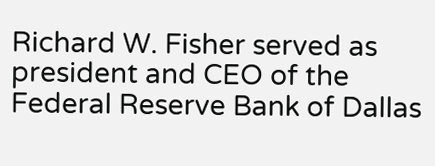Richard W. Fisher served as president and CEO of the Federal Reserve Bank of Dallas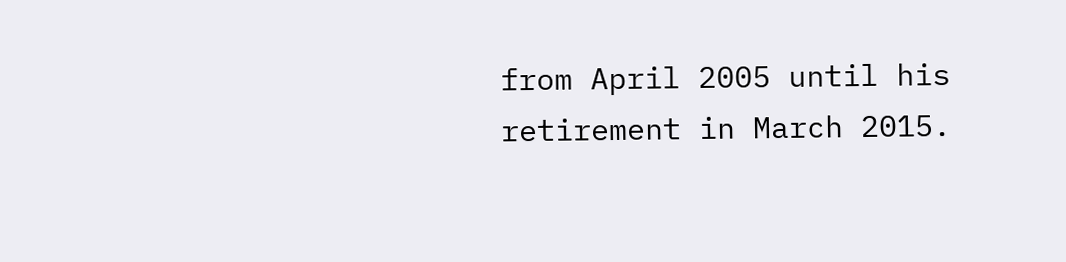from April 2005 until his retirement in March 2015.